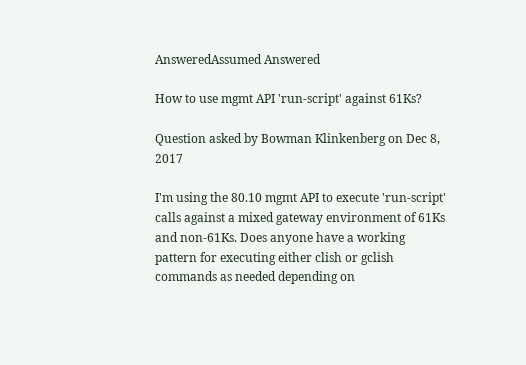AnsweredAssumed Answered

How to use mgmt API 'run-script' against 61Ks?

Question asked by Bowman Klinkenberg on Dec 8, 2017

I'm using the 80.10 mgmt API to execute 'run-script' calls against a mixed gateway environment of 61Ks and non-61Ks. Does anyone have a working pattern for executing either clish or gclish commands as needed depending on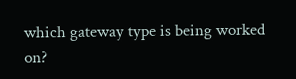which gateway type is being worked on?